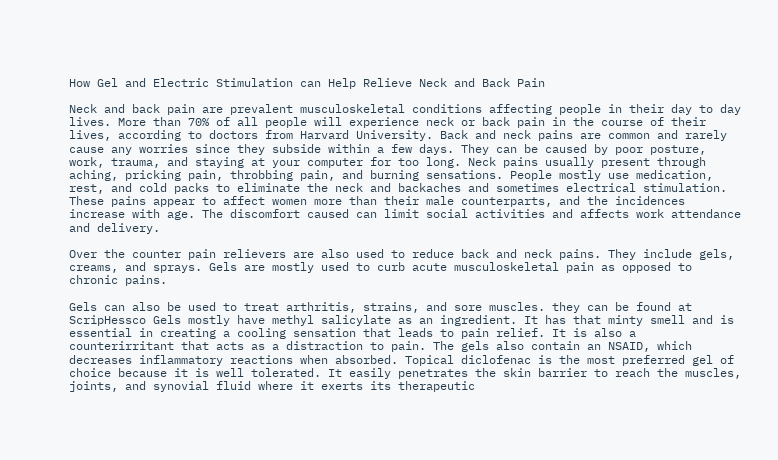How Gel and Electric Stimulation can Help Relieve Neck and Back Pain

Neck and back pain are prevalent musculoskeletal conditions affecting people in their day to day lives. More than 70% of all people will experience neck or back pain in the course of their lives, according to doctors from Harvard University. Back and neck pains are common and rarely cause any worries since they subside within a few days. They can be caused by poor posture, work, trauma, and staying at your computer for too long. Neck pains usually present through aching, pricking pain, throbbing pain, and burning sensations. People mostly use medication, rest, and cold packs to eliminate the neck and backaches and sometimes electrical stimulation. These pains appear to affect women more than their male counterparts, and the incidences increase with age. The discomfort caused can limit social activities and affects work attendance and delivery.

Over the counter pain relievers are also used to reduce back and neck pains. They include gels, creams, and sprays. Gels are mostly used to curb acute musculoskeletal pain as opposed to chronic pains.

Gels can also be used to treat arthritis, strains, and sore muscles. they can be found at ScripHessco Gels mostly have methyl salicylate as an ingredient. It has that minty smell and is essential in creating a cooling sensation that leads to pain relief. It is also a counterirritant that acts as a distraction to pain. The gels also contain an NSAID, which decreases inflammatory reactions when absorbed. Topical diclofenac is the most preferred gel of choice because it is well tolerated. It easily penetrates the skin barrier to reach the muscles, joints, and synovial fluid where it exerts its therapeutic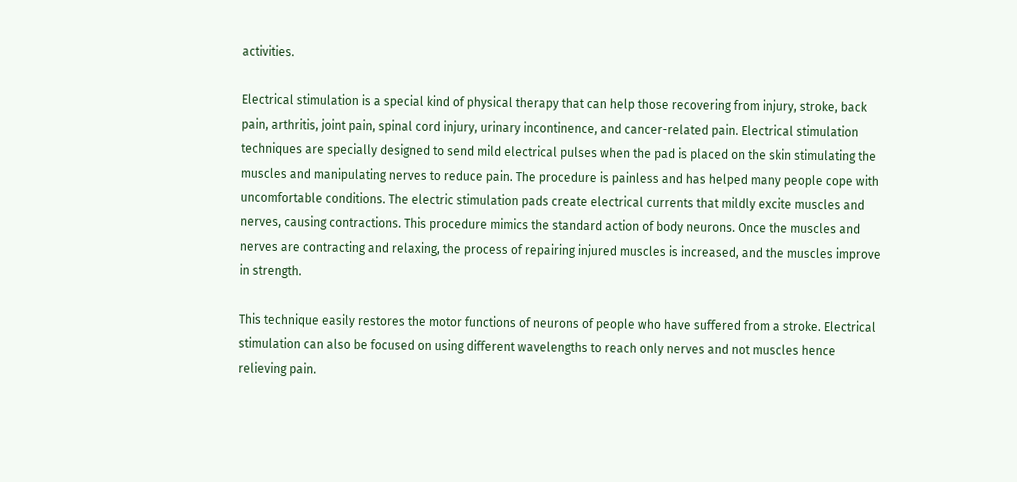activities.

Electrical stimulation is a special kind of physical therapy that can help those recovering from injury, stroke, back pain, arthritis, joint pain, spinal cord injury, urinary incontinence, and cancer-related pain. Electrical stimulation techniques are specially designed to send mild electrical pulses when the pad is placed on the skin stimulating the muscles and manipulating nerves to reduce pain. The procedure is painless and has helped many people cope with uncomfortable conditions. The electric stimulation pads create electrical currents that mildly excite muscles and nerves, causing contractions. This procedure mimics the standard action of body neurons. Once the muscles and nerves are contracting and relaxing, the process of repairing injured muscles is increased, and the muscles improve in strength.

This technique easily restores the motor functions of neurons of people who have suffered from a stroke. Electrical stimulation can also be focused on using different wavelengths to reach only nerves and not muscles hence relieving pain.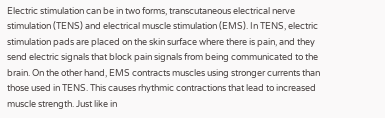Electric stimulation can be in two forms, transcutaneous electrical nerve stimulation (TENS) and electrical muscle stimulation (EMS). In TENS, electric stimulation pads are placed on the skin surface where there is pain, and they send electric signals that block pain signals from being communicated to the brain. On the other hand, EMS contracts muscles using stronger currents than those used in TENS. This causes rhythmic contractions that lead to increased muscle strength. Just like in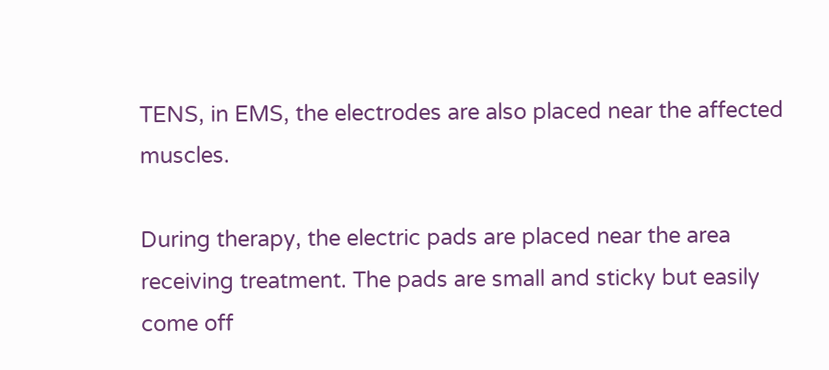TENS, in EMS, the electrodes are also placed near the affected muscles.

During therapy, the electric pads are placed near the area receiving treatment. The pads are small and sticky but easily come off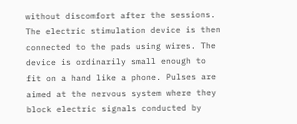without discomfort after the sessions. The electric stimulation device is then connected to the pads using wires. The device is ordinarily small enough to fit on a hand like a phone. Pulses are aimed at the nervous system where they block electric signals conducted by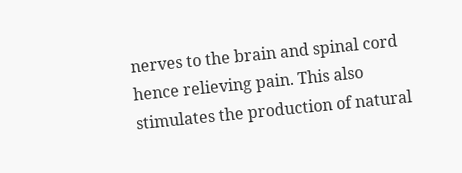nerves to the brain and spinal cord hence relieving pain. This also stimulates the production of natural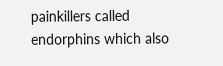painkillers called endorphins which also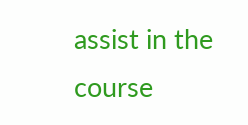assist in the course